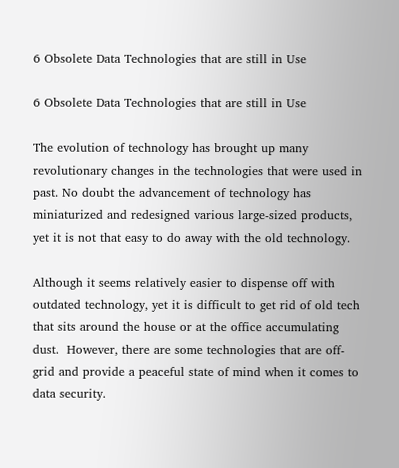6 Obsolete Data Technologies that are still in Use

6 Obsolete Data Technologies that are still in Use

The evolution of technology has brought up many revolutionary changes in the technologies that were used in past. No doubt the advancement of technology has miniaturized and redesigned various large-sized products, yet it is not that easy to do away with the old technology.

Although it seems relatively easier to dispense off with outdated technology, yet it is difficult to get rid of old tech that sits around the house or at the office accumulating dust.  However, there are some technologies that are off-grid and provide a peaceful state of mind when it comes to data security.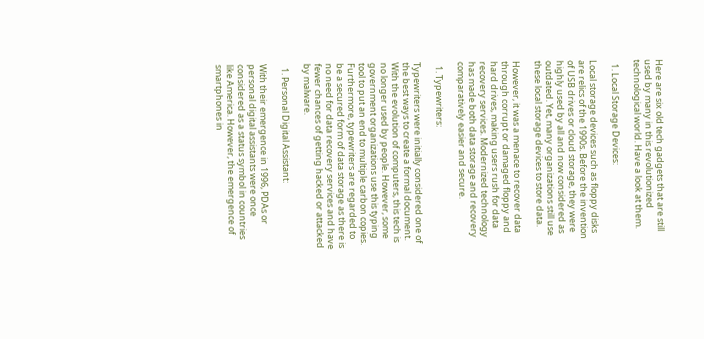Here are six old tech gadgets that are still used by many in this revolutionized technological world. Have a look at them.

  1. Local Storage Devices:

Local storage devices such as floppy disks are relics of the 1990s. Before the invention of USB drives or cloud storage, they were highly used by all and now considered as outdated. Yet, many organizations still use these local storage devices to store data.

However, it was a menace to recover data through corrupt or damaged floppy and hard drives, making users rush for data recovery services. Modernized technology has made both data storage and recovery comparatively easier and secure.

  1. Typewriters:

Typewriters were initially considered one of the best ways to create a formal document. With the evolution of computers, this tech is no longer used by people. However, some government organizations use this typing tool to put an end to multiple carbon copies. Furthermore, typewriters are regarded to be a secured form of data storage as there is no need for data recovery services and have fewer chances of getting hacked or attacked by malware.

  1. Personal Digital Assistant:

With their emergence in 1996, PDAs or personal digital assistants were once considered as a status symbol in countries like America. However, the emergence of smartphones in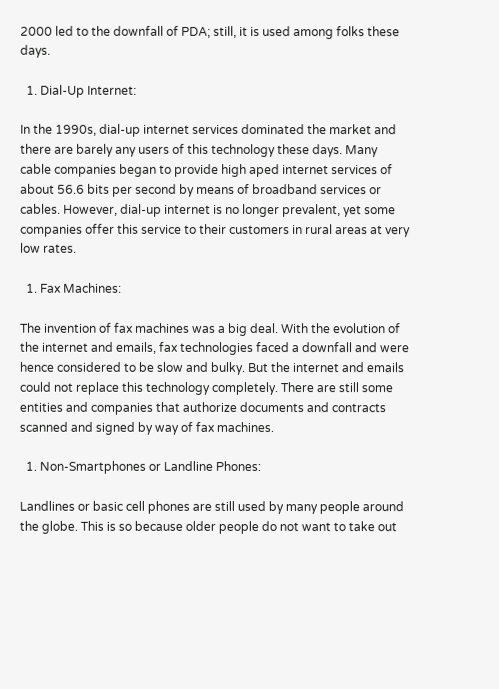2000 led to the downfall of PDA; still, it is used among folks these days.

  1. Dial-Up Internet:

In the 1990s, dial-up internet services dominated the market and there are barely any users of this technology these days. Many cable companies began to provide high aped internet services of about 56.6 bits per second by means of broadband services or cables. However, dial-up internet is no longer prevalent, yet some companies offer this service to their customers in rural areas at very low rates.

  1. Fax Machines:

The invention of fax machines was a big deal. With the evolution of the internet and emails, fax technologies faced a downfall and were hence considered to be slow and bulky. But the internet and emails could not replace this technology completely. There are still some entities and companies that authorize documents and contracts scanned and signed by way of fax machines.

  1. Non-Smartphones or Landline Phones:

Landlines or basic cell phones are still used by many people around the globe. This is so because older people do not want to take out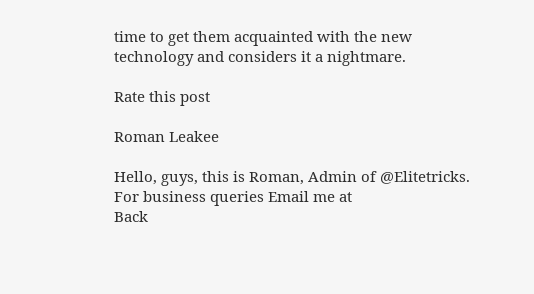time to get them acquainted with the new technology and considers it a nightmare.

Rate this post

Roman Leakee

Hello, guys, this is Roman, Admin of @Elitetricks. For business queries Email me at
Back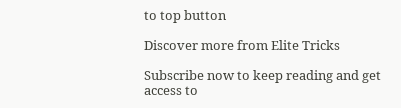to top button

Discover more from Elite Tricks

Subscribe now to keep reading and get access to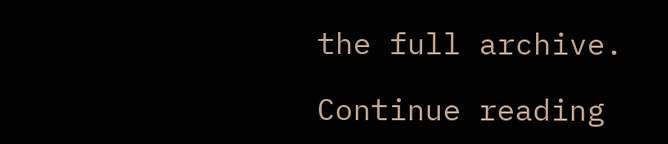the full archive.

Continue reading